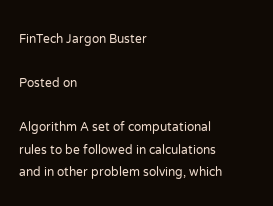FinTech Jargon Buster

Posted on

Algorithm A set of computational rules to be followed in calculations and in other problem solving, which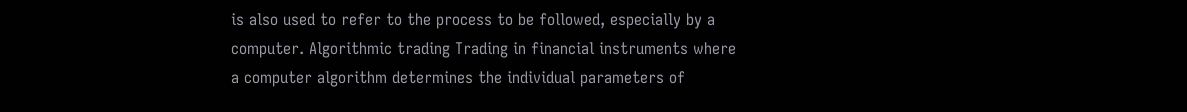is also used to refer to the process to be followed, especially by a computer. Algorithmic trading Trading in financial instruments where a computer algorithm determines the individual parameters of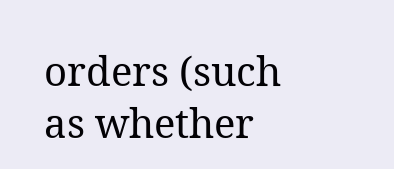orders (such as whether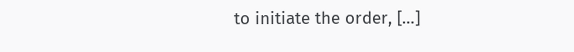to initiate the order, […]